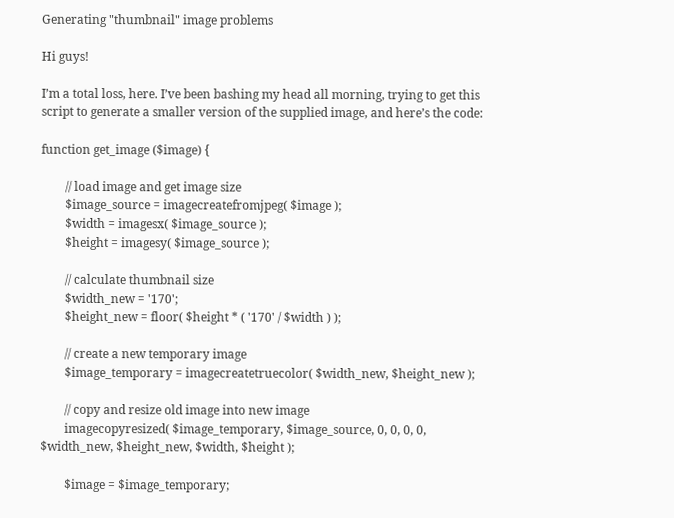Generating "thumbnail" image problems

Hi guys!

I’m a total loss, here. I’ve been bashing my head all morning, trying to get this script to generate a smaller version of the supplied image, and here’s the code:

function get_image ($image) {

        // load image and get image size
        $image_source = imagecreatefromjpeg( $image );
        $width = imagesx( $image_source );
        $height = imagesy( $image_source );

        // calculate thumbnail size
        $width_new = '170';
        $height_new = floor( $height * ( '170' / $width ) );

        // create a new temporary image
        $image_temporary = imagecreatetruecolor( $width_new, $height_new );

        // copy and resize old image into new image
        imagecopyresized( $image_temporary, $image_source, 0, 0, 0, 0, $width_new, $height_new, $width, $height );

        $image = $image_temporary;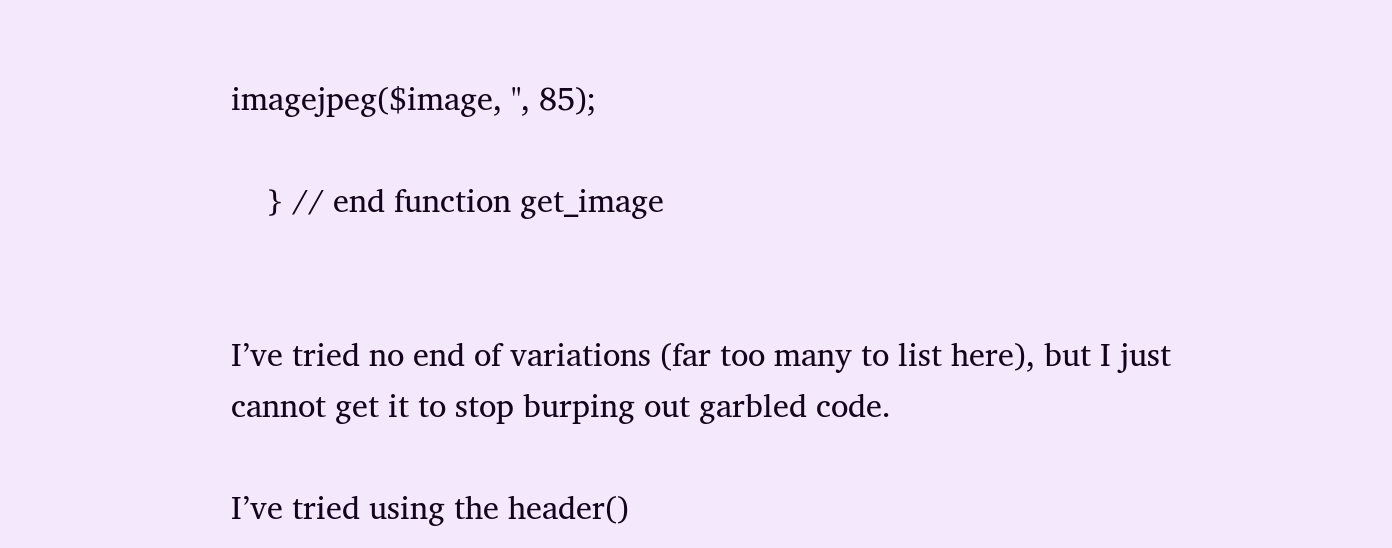imagejpeg($image, '', 85);

    } // end function get_image


I’ve tried no end of variations (far too many to list here), but I just cannot get it to stop burping out garbled code.

I’ve tried using the header()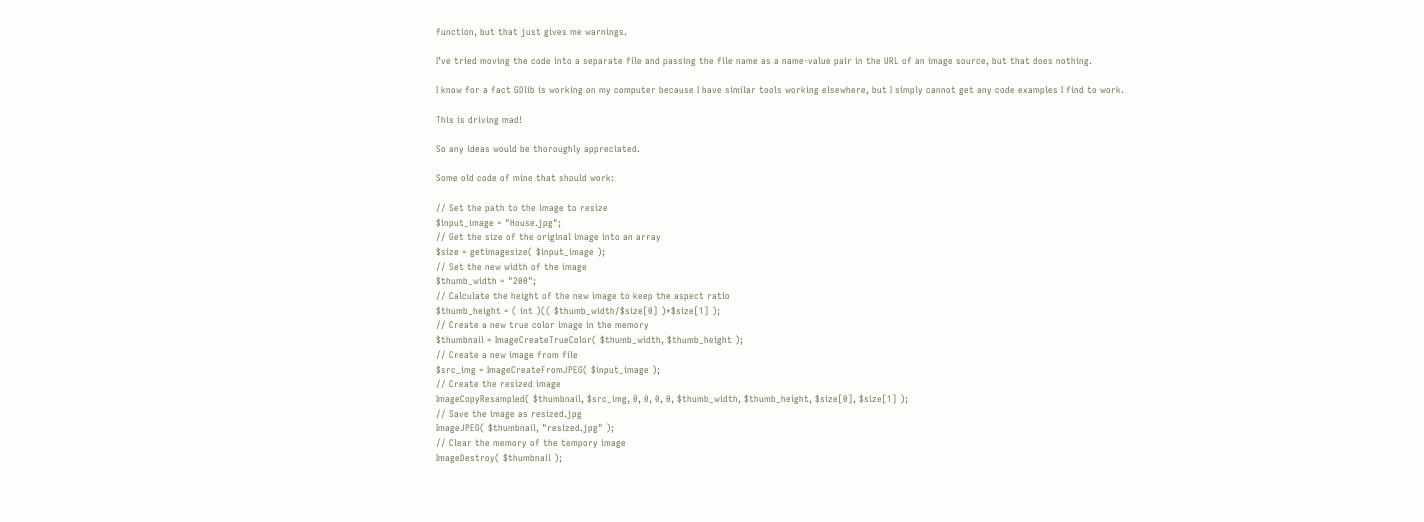function, but that just gives me warnings.

I’ve tried moving the code into a separate file and passing the file name as a name-value pair in the URL of an image source, but that does nothing.

I know for a fact GDlib is working on my computer because I have similar tools working elsewhere, but I simply cannot get any code examples I find to work.

This is driving mad!

So any ideas would be thoroughly appreciated.

Some old code of mine that should work:

// Set the path to the image to resize
$input_image = "House.jpg";
// Get the size of the original image into an array
$size = getimagesize( $input_image );
// Set the new width of the image
$thumb_width = "200";
// Calculate the height of the new image to keep the aspect ratio
$thumb_height = ( int )(( $thumb_width/$size[0] )*$size[1] );
// Create a new true color image in the memory
$thumbnail = ImageCreateTrueColor( $thumb_width, $thumb_height );
// Create a new image from file
$src_img = ImageCreateFromJPEG( $input_image );
// Create the resized image
ImageCopyResampled( $thumbnail, $src_img, 0, 0, 0, 0, $thumb_width, $thumb_height, $size[0], $size[1] );
// Save the image as resized.jpg
ImageJPEG( $thumbnail, "resized.jpg" );
// Clear the memory of the tempory image
ImageDestroy( $thumbnail );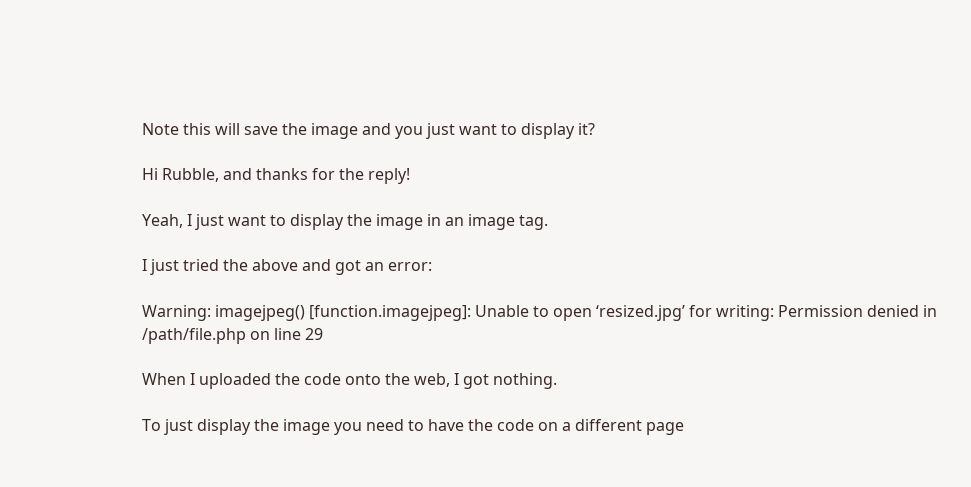Note this will save the image and you just want to display it?

Hi Rubble, and thanks for the reply!

Yeah, I just want to display the image in an image tag.

I just tried the above and got an error:

Warning: imagejpeg() [function.imagejpeg]: Unable to open ‘resized.jpg’ for writing: Permission denied in /path/file.php on line 29

When I uploaded the code onto the web, I got nothing.

To just display the image you need to have the code on a different page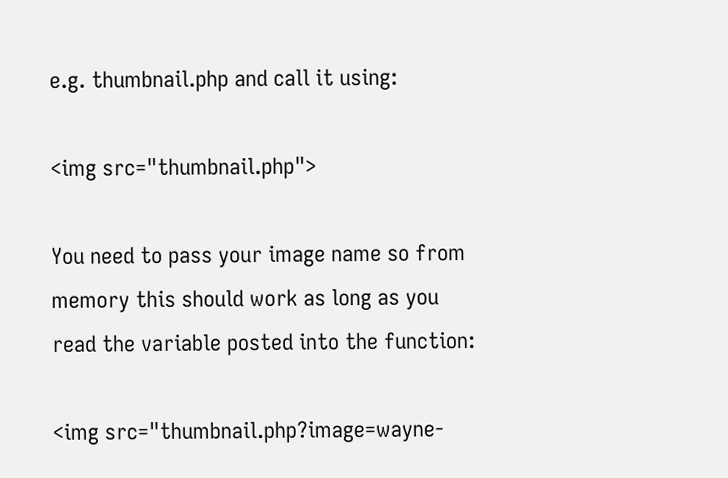e.g. thumbnail.php and call it using:

<img src="thumbnail.php">

You need to pass your image name so from memory this should work as long as you read the variable posted into the function:

<img src="thumbnail.php?image=wayne-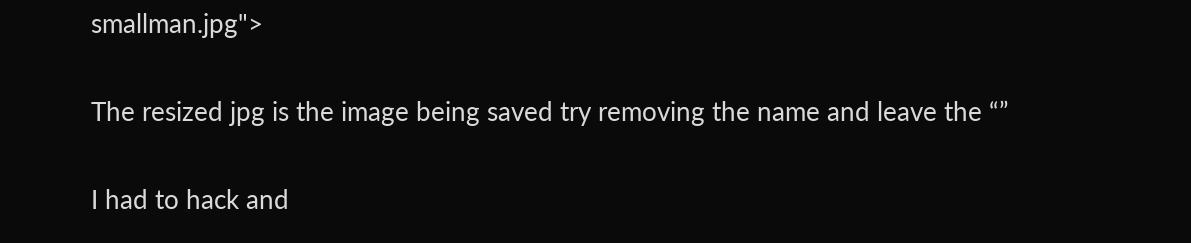smallman.jpg">

The resized jpg is the image being saved try removing the name and leave the “”

I had to hack and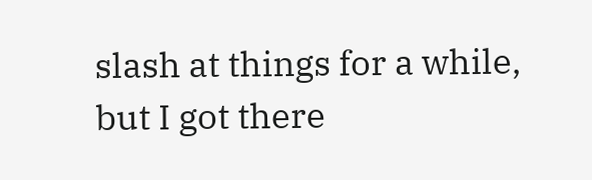slash at things for a while, but I got there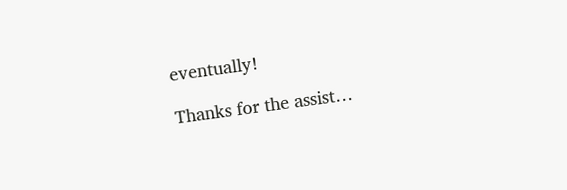eventually!

Thanks for the assist…